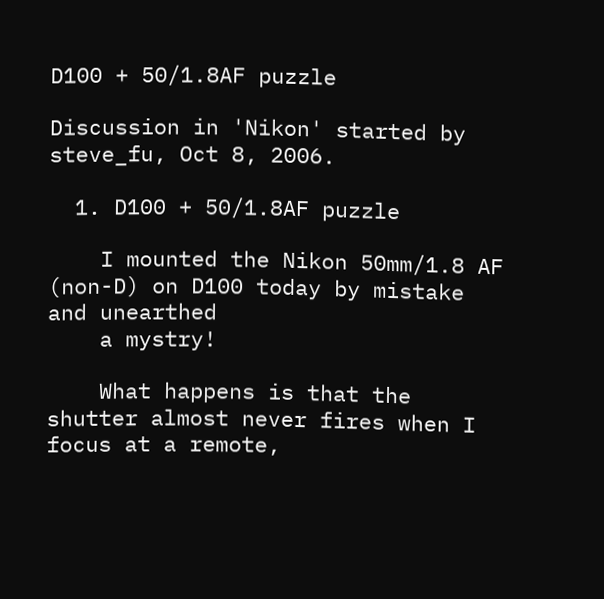D100 + 50/1.8AF puzzle

Discussion in 'Nikon' started by steve_fu, Oct 8, 2006.

  1. D100 + 50/1.8AF puzzle

    I mounted the Nikon 50mm/1.8 AF (non-D) on D100 today by mistake and unearthed
    a mystry!

    What happens is that the shutter almost never fires when I focus at a remote,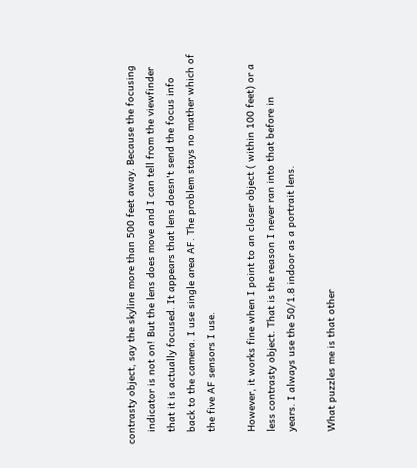contrasty object, say the skyline more than 500 feet away. Because the focusing
    indicator is not on! But the lens does move and I can tell from the viewfinder
    that it is actually focused. It appears that lens doesn't send the focus info
    back to the camera. I use single area AF. The problem stays no mather which of
    the five AF sensors I use.

    However, it works fine when I point to an closer object ( within 100 feet) or a
    less contrasty object. That is the reason I never ran into that before in
    years. I always use the 50/1.8 indoor as a portrait lens.

    What puzzles me is that other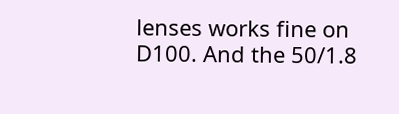lenses works fine on D100. And the 50/1.8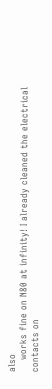also
    works fine on N80 at infinity! I already cleaned the electrical contacts on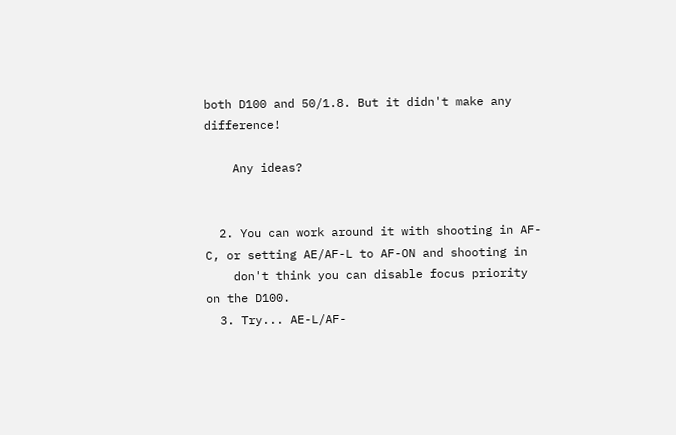both D100 and 50/1.8. But it didn't make any difference!

    Any ideas?


  2. You can work around it with shooting in AF-C, or setting AE/AF-L to AF-ON and shooting in
    don't think you can disable focus priority on the D100.
  3. Try... AE-L/AF-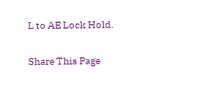L to AE Lock Hold.

Share This Page